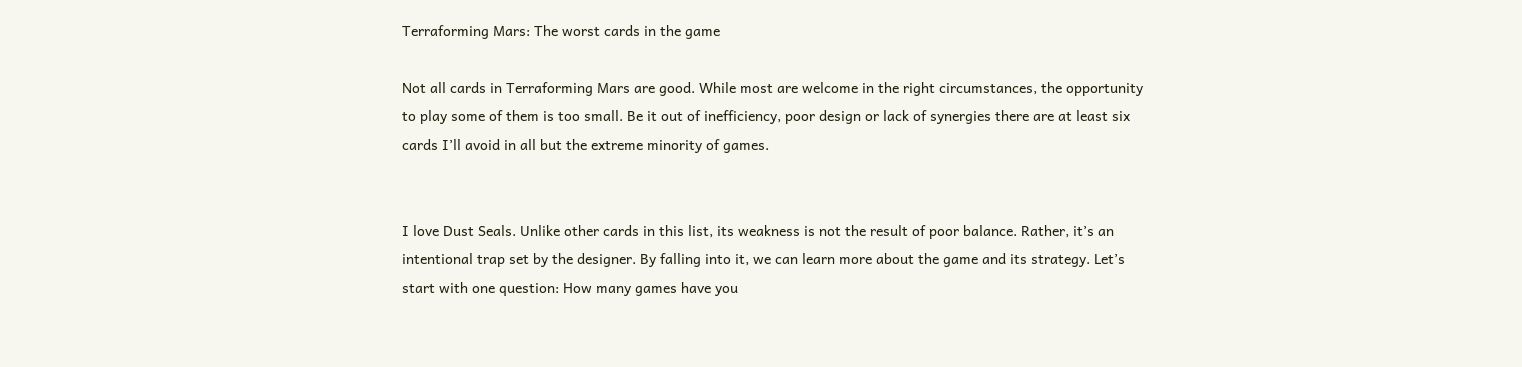Terraforming Mars: The worst cards in the game

Not all cards in Terraforming Mars are good. While most are welcome in the right circumstances, the opportunity to play some of them is too small. Be it out of inefficiency, poor design or lack of synergies there are at least six cards I’ll avoid in all but the extreme minority of games.


I love Dust Seals. Unlike other cards in this list, its weakness is not the result of poor balance. Rather, it’s an intentional trap set by the designer. By falling into it, we can learn more about the game and its strategy. Let’s start with one question: How many games have you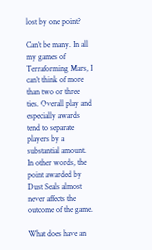lost by one point?

Can’t be many. In all my games of Terraforming Mars, I can’t think of more than two or three ties. Overall play and especially awards tend to separate players by a substantial amount. In other words, the point awarded by Dust Seals almost never affects the outcome of the game.

What does have an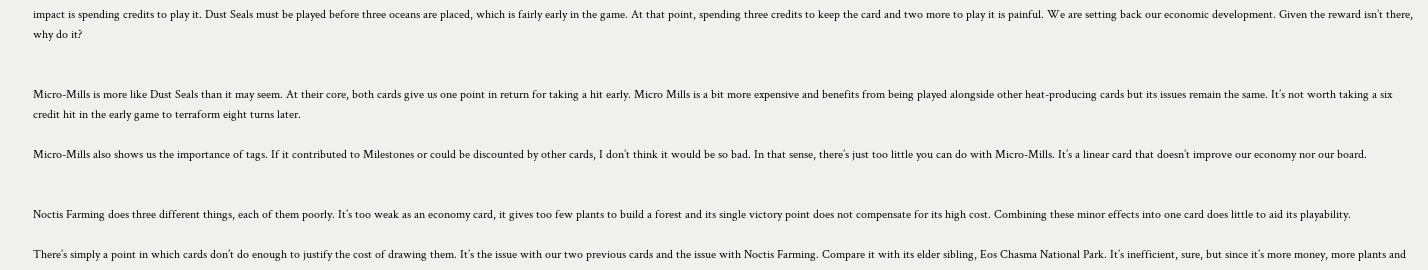impact is spending credits to play it. Dust Seals must be played before three oceans are placed, which is fairly early in the game. At that point, spending three credits to keep the card and two more to play it is painful. We are setting back our economic development. Given the reward isn’t there, why do it?


Micro-Mills is more like Dust Seals than it may seem. At their core, both cards give us one point in return for taking a hit early. Micro Mills is a bit more expensive and benefits from being played alongside other heat-producing cards but its issues remain the same. It’s not worth taking a six credit hit in the early game to terraform eight turns later.

Micro-Mills also shows us the importance of tags. If it contributed to Milestones or could be discounted by other cards, I don’t think it would be so bad. In that sense, there’s just too little you can do with Micro-Mills. It’s a linear card that doesn’t improve our economy nor our board.


Noctis Farming does three different things, each of them poorly. It’s too weak as an economy card, it gives too few plants to build a forest and its single victory point does not compensate for its high cost. Combining these minor effects into one card does little to aid its playability.

There’s simply a point in which cards don’t do enough to justify the cost of drawing them. It’s the issue with our two previous cards and the issue with Noctis Farming. Compare it with its elder sibling, Eos Chasma National Park. It’s inefficient, sure, but since it’s more money, more plants and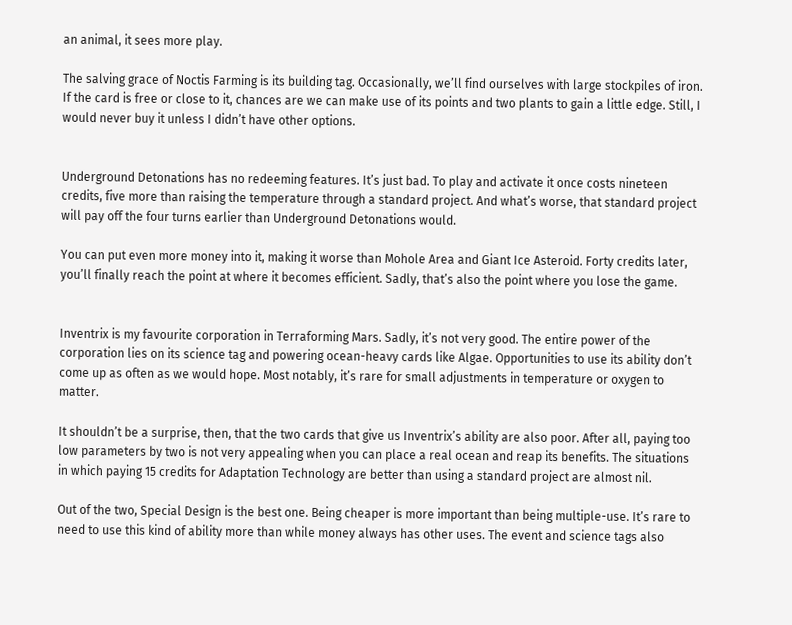an animal, it sees more play.

The salving grace of Noctis Farming is its building tag. Occasionally, we’ll find ourselves with large stockpiles of iron. If the card is free or close to it, chances are we can make use of its points and two plants to gain a little edge. Still, I would never buy it unless I didn’t have other options.


Underground Detonations has no redeeming features. It’s just bad. To play and activate it once costs nineteen credits, five more than raising the temperature through a standard project. And what’s worse, that standard project will pay off the four turns earlier than Underground Detonations would.

You can put even more money into it, making it worse than Mohole Area and Giant Ice Asteroid. Forty credits later, you’ll finally reach the point at where it becomes efficient. Sadly, that’s also the point where you lose the game.


Inventrix is my favourite corporation in Terraforming Mars. Sadly, it’s not very good. The entire power of the corporation lies on its science tag and powering ocean-heavy cards like Algae. Opportunities to use its ability don’t come up as often as we would hope. Most notably, it’s rare for small adjustments in temperature or oxygen to matter.

It shouldn’t be a surprise, then, that the two cards that give us Inventrix’s ability are also poor. After all, paying too low parameters by two is not very appealing when you can place a real ocean and reap its benefits. The situations in which paying 15 credits for Adaptation Technology are better than using a standard project are almost nil.

Out of the two, Special Design is the best one. Being cheaper is more important than being multiple-use. It’s rare to need to use this kind of ability more than while money always has other uses. The event and science tags also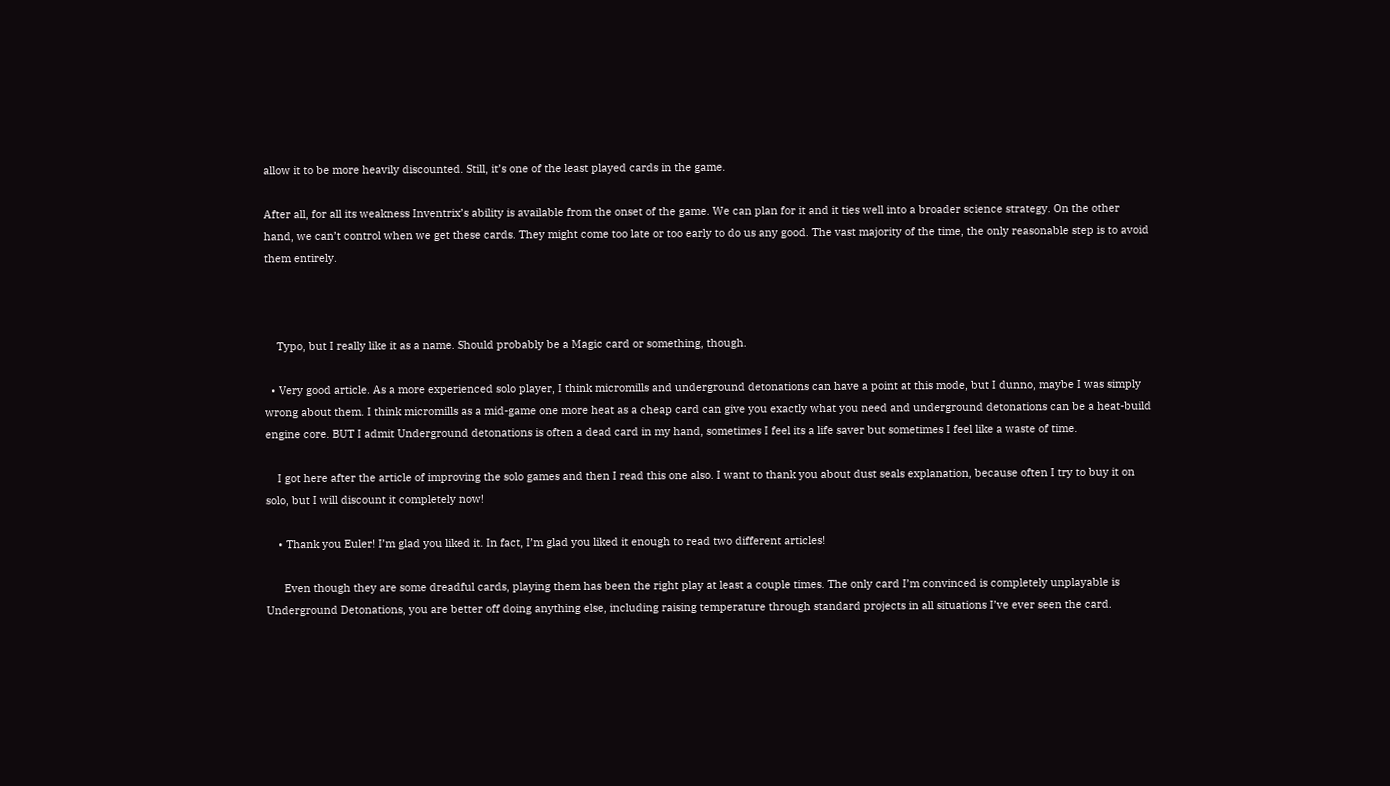allow it to be more heavily discounted. Still, it’s one of the least played cards in the game.

After all, for all its weakness Inventrix’s ability is available from the onset of the game. We can plan for it and it ties well into a broader science strategy. On the other hand, we can’t control when we get these cards. They might come too late or too early to do us any good. The vast majority of the time, the only reasonable step is to avoid them entirely.



    Typo, but I really like it as a name. Should probably be a Magic card or something, though.

  • Very good article. As a more experienced solo player, I think micromills and underground detonations can have a point at this mode, but I dunno, maybe I was simply wrong about them. I think micromills as a mid-game one more heat as a cheap card can give you exactly what you need and underground detonations can be a heat-build engine core. BUT I admit Underground detonations is often a dead card in my hand, sometimes I feel its a life saver but sometimes I feel like a waste of time.

    I got here after the article of improving the solo games and then I read this one also. I want to thank you about dust seals explanation, because often I try to buy it on solo, but I will discount it completely now!

    • Thank you Euler! I’m glad you liked it. In fact, I’m glad you liked it enough to read two different articles!

      Even though they are some dreadful cards, playing them has been the right play at least a couple times. The only card I’m convinced is completely unplayable is Underground Detonations, you are better off doing anything else, including raising temperature through standard projects in all situations I’ve ever seen the card.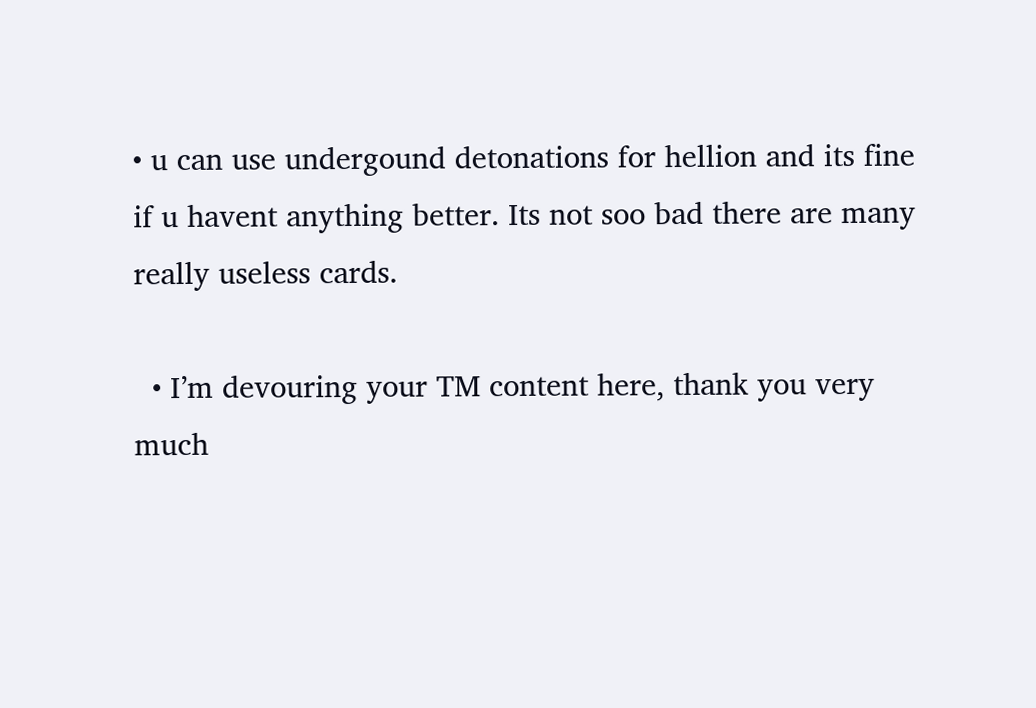• u can use undergound detonations for hellion and its fine if u havent anything better. Its not soo bad there are many really useless cards.

  • I’m devouring your TM content here, thank you very much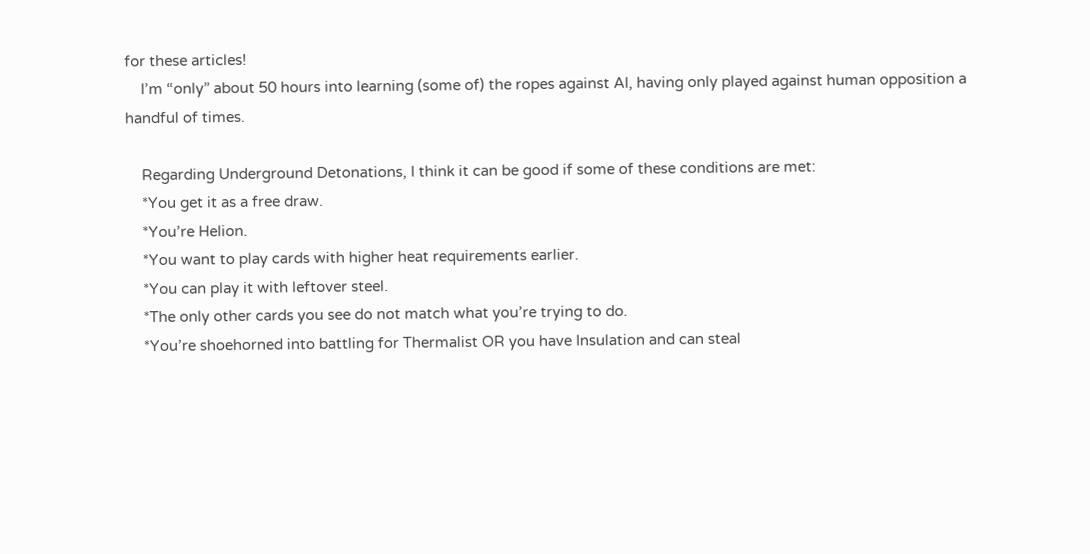for these articles!
    I’m “only” about 50 hours into learning (some of) the ropes against AI, having only played against human opposition a handful of times.

    Regarding Underground Detonations, I think it can be good if some of these conditions are met:
    *You get it as a free draw.
    *You’re Helion.
    *You want to play cards with higher heat requirements earlier.
    *You can play it with leftover steel.
    *The only other cards you see do not match what you’re trying to do.
    *You’re shoehorned into battling for Thermalist OR you have Insulation and can steal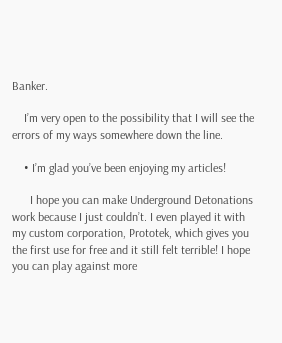Banker.

    I’m very open to the possibility that I will see the errors of my ways somewhere down the line.

    • I’m glad you’ve been enjoying my articles!

      I hope you can make Underground Detonations work because I just couldn’t. I even played it with my custom corporation, Prototek, which gives you the first use for free and it still felt terrible! I hope you can play against more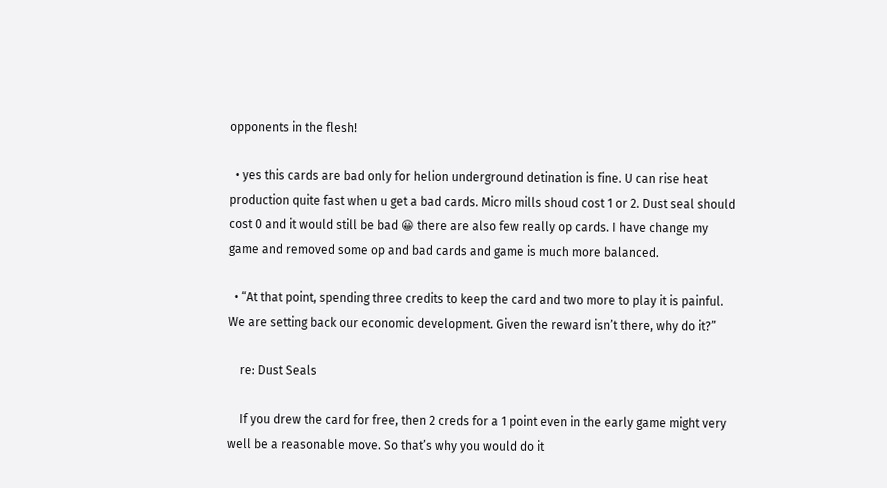opponents in the flesh!

  • yes this cards are bad only for helion underground detination is fine. U can rise heat production quite fast when u get a bad cards. Micro mills shoud cost 1 or 2. Dust seal should cost 0 and it would still be bad 😀 there are also few really op cards. I have change my game and removed some op and bad cards and game is much more balanced.

  • “At that point, spending three credits to keep the card and two more to play it is painful. We are setting back our economic development. Given the reward isn’t there, why do it?”

    re: Dust Seals

    If you drew the card for free, then 2 creds for a 1 point even in the early game might very well be a reasonable move. So that’s why you would do it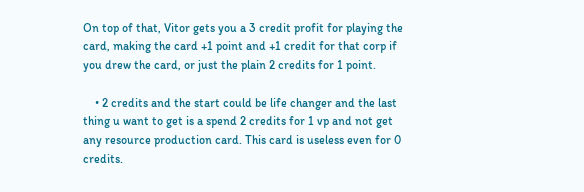On top of that, Vitor gets you a 3 credit profit for playing the card, making the card +1 point and +1 credit for that corp if you drew the card, or just the plain 2 credits for 1 point.

    • 2 credits and the start could be life changer and the last thing u want to get is a spend 2 credits for 1 vp and not get any resource production card. This card is useless even for 0 credits.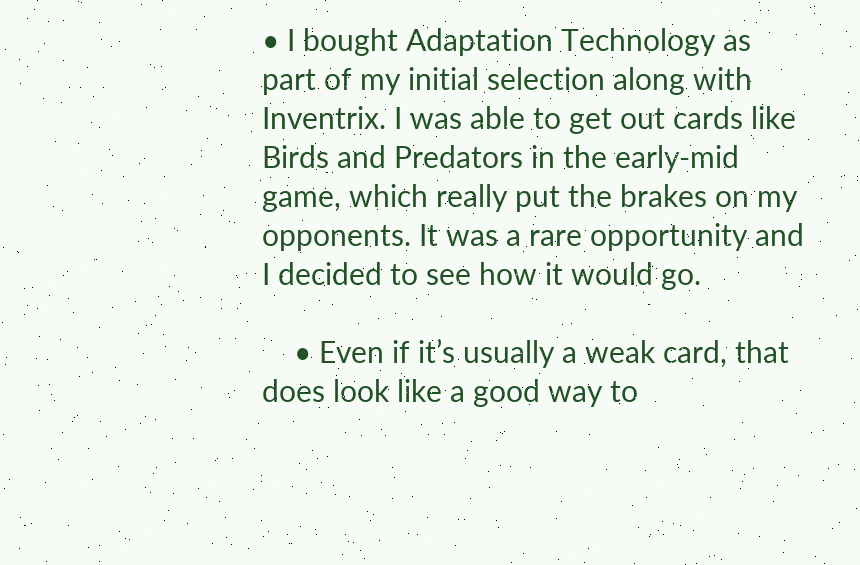• I bought Adaptation Technology as part of my initial selection along with Inventrix. I was able to get out cards like Birds and Predators in the early-mid game, which really put the brakes on my opponents. It was a rare opportunity and I decided to see how it would go.

    • Even if it’s usually a weak card, that does look like a good way to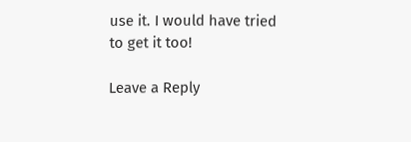use it. I would have tried to get it too!

Leave a Reply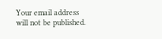Your email address will not be published.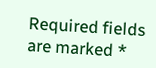Required fields are marked *